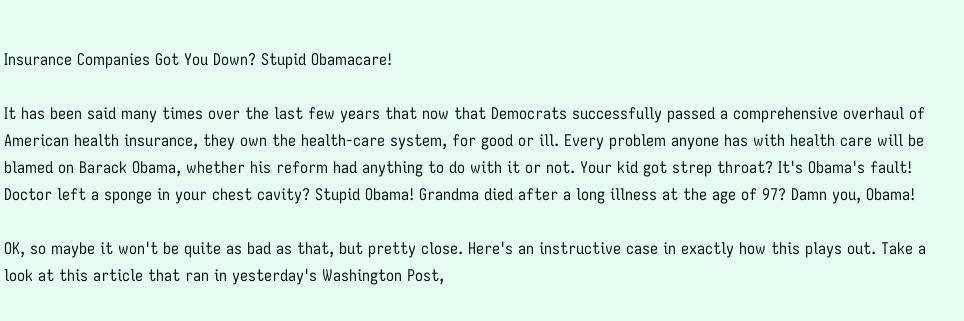Insurance Companies Got You Down? Stupid Obamacare!

It has been said many times over the last few years that now that Democrats successfully passed a comprehensive overhaul of American health insurance, they own the health-care system, for good or ill. Every problem anyone has with health care will be blamed on Barack Obama, whether his reform had anything to do with it or not. Your kid got strep throat? It's Obama's fault! Doctor left a sponge in your chest cavity? Stupid Obama! Grandma died after a long illness at the age of 97? Damn you, Obama!

OK, so maybe it won't be quite as bad as that, but pretty close. Here's an instructive case in exactly how this plays out. Take a look at this article that ran in yesterday's Washington Post,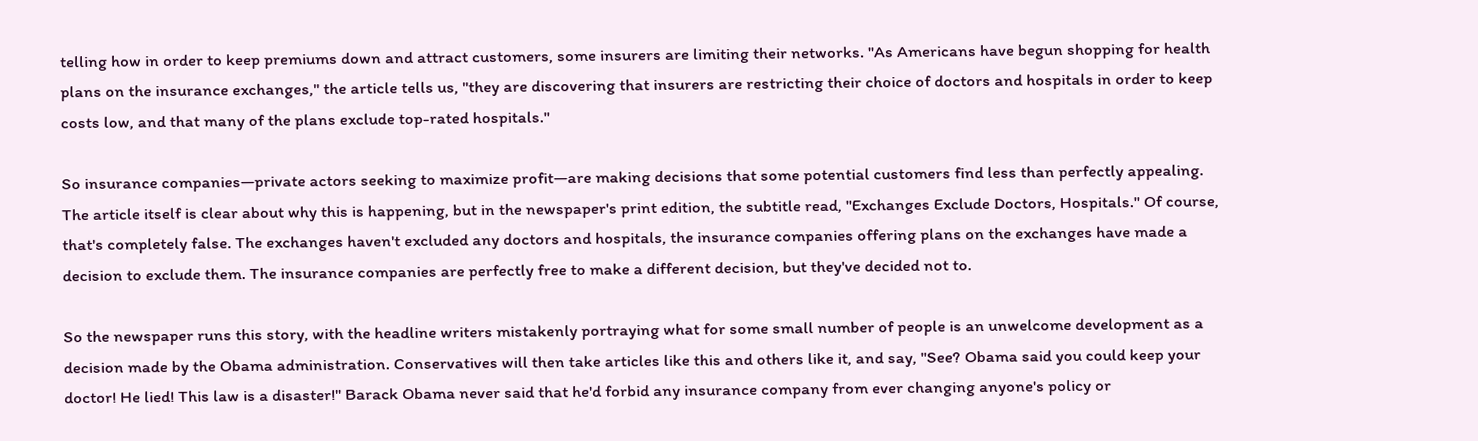telling how in order to keep premiums down and attract customers, some insurers are limiting their networks. "As Americans have begun shopping for health plans on the insurance exchanges," the article tells us, "they are discovering that insurers are restricting their choice of doctors and hospitals in order to keep costs low, and that many of the plans exclude top-rated hospitals."

So insurance companies—private actors seeking to maximize profit—are making decisions that some potential customers find less than perfectly appealing. The article itself is clear about why this is happening, but in the newspaper's print edition, the subtitle read, "Exchanges Exclude Doctors, Hospitals." Of course, that's completely false. The exchanges haven't excluded any doctors and hospitals, the insurance companies offering plans on the exchanges have made a decision to exclude them. The insurance companies are perfectly free to make a different decision, but they've decided not to.

So the newspaper runs this story, with the headline writers mistakenly portraying what for some small number of people is an unwelcome development as a decision made by the Obama administration. Conservatives will then take articles like this and others like it, and say, "See? Obama said you could keep your doctor! He lied! This law is a disaster!" Barack Obama never said that he'd forbid any insurance company from ever changing anyone's policy or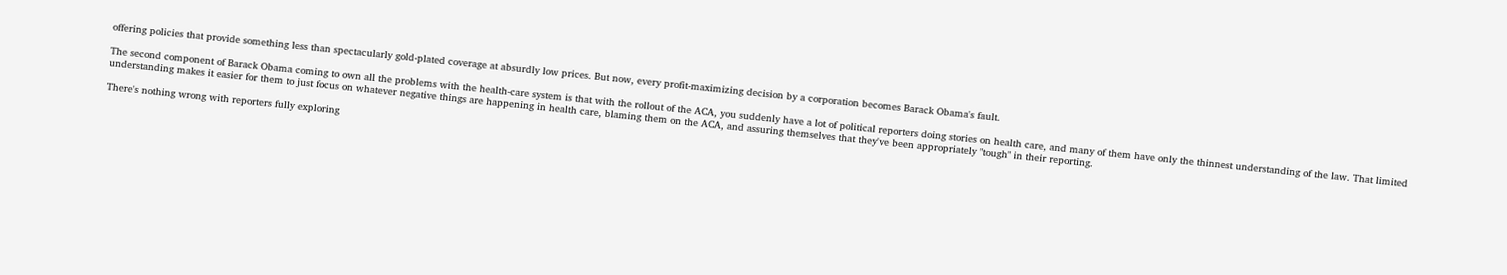offering policies that provide something less than spectacularly gold-plated coverage at absurdly low prices. But now, every profit-maximizing decision by a corporation becomes Barack Obama's fault.

The second component of Barack Obama coming to own all the problems with the health-care system is that with the rollout of the ACA, you suddenly have a lot of political reporters doing stories on health care, and many of them have only the thinnest understanding of the law. That limited understanding makes it easier for them to just focus on whatever negative things are happening in health care, blaming them on the ACA, and assuring themselves that they've been appropriately "tough" in their reporting.

There's nothing wrong with reporters fully exploring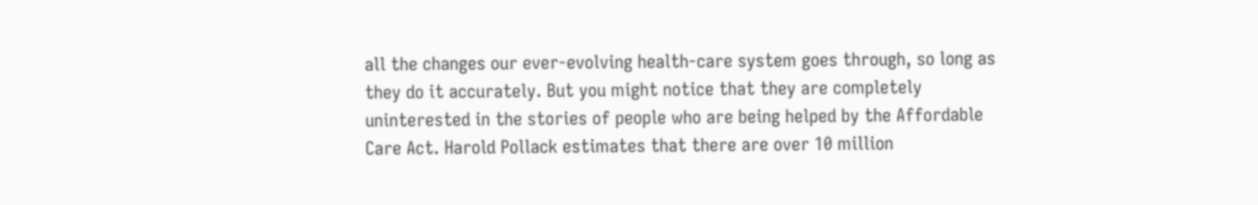all the changes our ever-evolving health-care system goes through, so long as they do it accurately. But you might notice that they are completely uninterested in the stories of people who are being helped by the Affordable Care Act. Harold Pollack estimates that there are over 10 million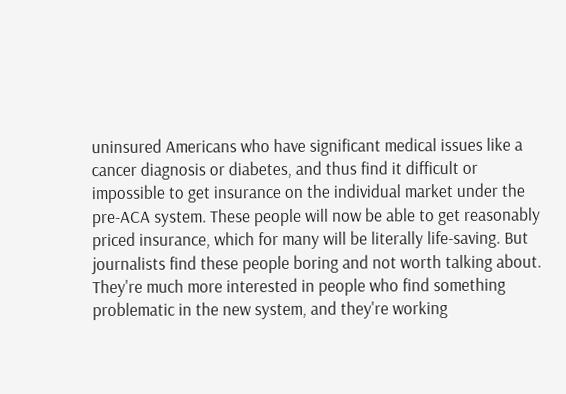uninsured Americans who have significant medical issues like a cancer diagnosis or diabetes, and thus find it difficult or impossible to get insurance on the individual market under the pre-ACA system. These people will now be able to get reasonably priced insurance, which for many will be literally life-saving. But journalists find these people boring and not worth talking about. They're much more interested in people who find something problematic in the new system, and they're working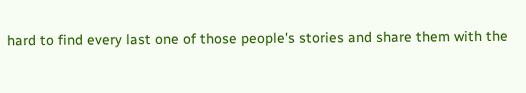hard to find every last one of those people's stories and share them with the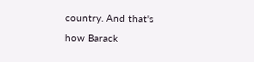country. And that's how Barack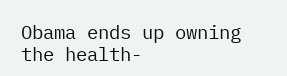Obama ends up owning the health-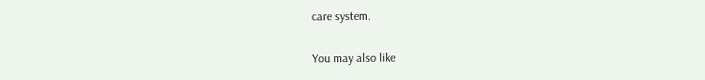care system.

You may also like